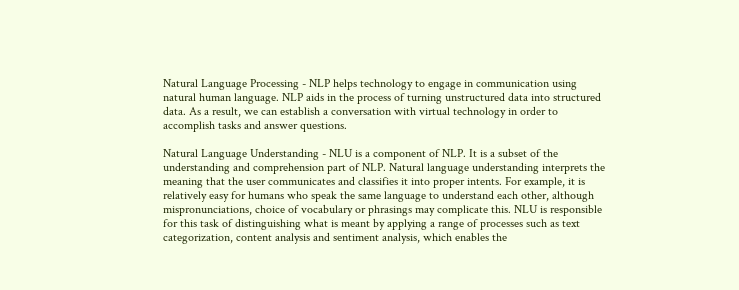Natural Language Processing - NLP helps technology to engage in communication using natural human language. NLP aids in the process of turning unstructured data into structured data. As a result, we can establish a conversation with virtual technology in order to accomplish tasks and answer questions.

Natural Language Understanding - NLU is a component of NLP. It is a subset of the understanding and comprehension part of NLP. Natural language understanding interprets the meaning that the user communicates and classifies it into proper intents. For example, it is relatively easy for humans who speak the same language to understand each other, although mispronunciations, choice of vocabulary or phrasings may complicate this. NLU is responsible for this task of distinguishing what is meant by applying a range of processes such as text categorization, content analysis and sentiment analysis, which enables the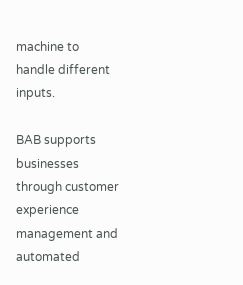machine to handle different inputs.

BAB supports businesses through customer experience management and automated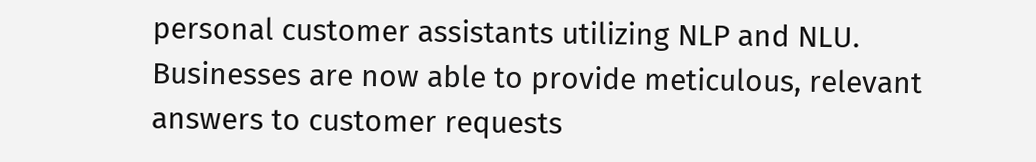personal customer assistants utilizing NLP and NLU. Businesses are now able to provide meticulous, relevant answers to customer requests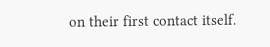on their first contact itself.